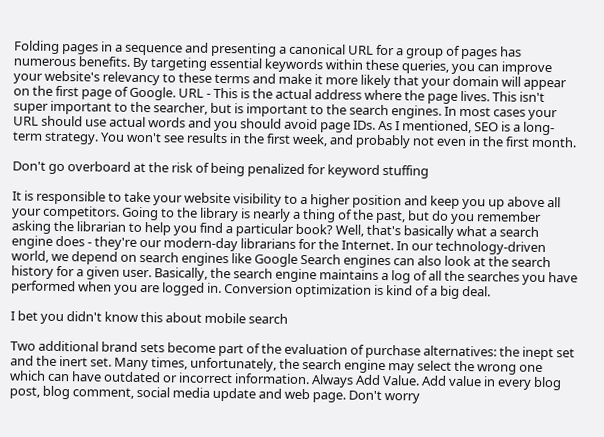Folding pages in a sequence and presenting a canonical URL for a group of pages has numerous benefits. By targeting essential keywords within these queries, you can improve your website's relevancy to these terms and make it more likely that your domain will appear on the first page of Google. URL - This is the actual address where the page lives. This isn't super important to the searcher, but is important to the search engines. In most cases your URL should use actual words and you should avoid page IDs. As I mentioned, SEO is a long-term strategy. You won't see results in the first week, and probably not even in the first month.

Don't go overboard at the risk of being penalized for keyword stuffing

It is responsible to take your website visibility to a higher position and keep you up above all your competitors. Going to the library is nearly a thing of the past, but do you remember asking the librarian to help you find a particular book? Well, that's basically what a search engine does - they're our modern-day librarians for the Internet. In our technology-driven world, we depend on search engines like Google Search engines can also look at the search history for a given user. Basically, the search engine maintains a log of all the searches you have performed when you are logged in. Conversion optimization is kind of a big deal.

I bet you didn't know this about mobile search

Two additional brand sets become part of the evaluation of purchase alternatives: the inept set and the inert set. Many times, unfortunately, the search engine may select the wrong one which can have outdated or incorrect information. Always Add Value. Add value in every blog post, blog comment, social media update and web page. Don't worry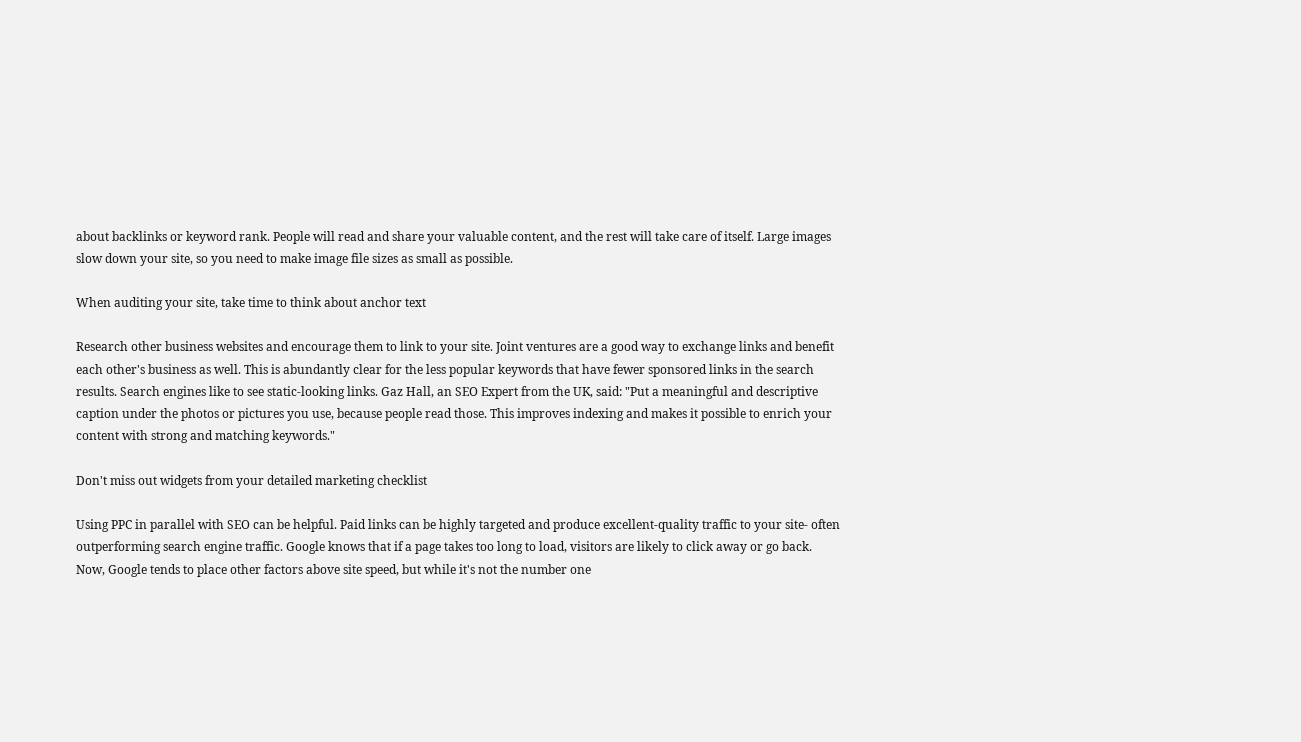about backlinks or keyword rank. People will read and share your valuable content, and the rest will take care of itself. Large images slow down your site, so you need to make image file sizes as small as possible.

When auditing your site, take time to think about anchor text

Research other business websites and encourage them to link to your site. Joint ventures are a good way to exchange links and benefit each other's business as well. This is abundantly clear for the less popular keywords that have fewer sponsored links in the search results. Search engines like to see static-looking links. Gaz Hall, an SEO Expert from the UK, said: "Put a meaningful and descriptive caption under the photos or pictures you use, because people read those. This improves indexing and makes it possible to enrich your content with strong and matching keywords."

Don't miss out widgets from your detailed marketing checklist

Using PPC in parallel with SEO can be helpful. Paid links can be highly targeted and produce excellent-quality traffic to your site- often outperforming search engine traffic. Google knows that if a page takes too long to load, visitors are likely to click away or go back. Now, Google tends to place other factors above site speed, but while it's not the number one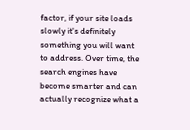factor, if your site loads slowly it's definitely something you will want to address. Over time, the search engines have become smarter and can actually recognize what a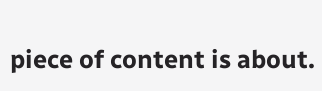piece of content is about.